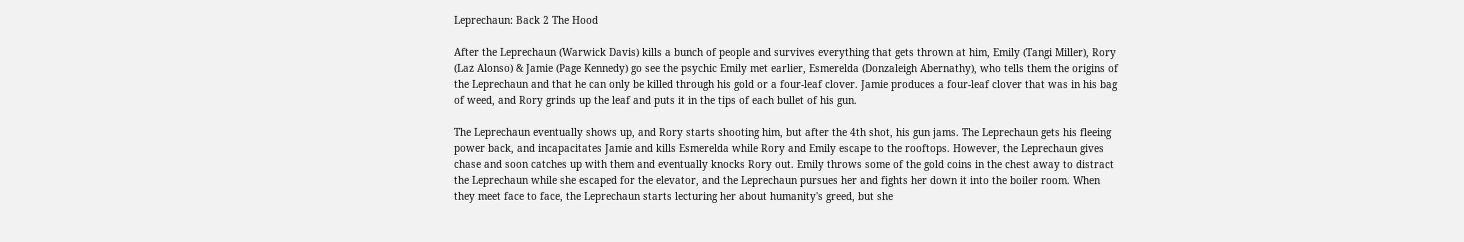Leprechaun: Back 2 The Hood

After the Leprechaun (Warwick Davis) kills a bunch of people and survives everything that gets thrown at him, Emily (Tangi Miller), Rory (Laz Alonso) & Jamie (Page Kennedy) go see the psychic Emily met earlier, Esmerelda (Donzaleigh Abernathy), who tells them the origins of the Leprechaun and that he can only be killed through his gold or a four-leaf clover. Jamie produces a four-leaf clover that was in his bag of weed, and Rory grinds up the leaf and puts it in the tips of each bullet of his gun.

The Leprechaun eventually shows up, and Rory starts shooting him, but after the 4th shot, his gun jams. The Leprechaun gets his fleeing power back, and incapacitates Jamie and kills Esmerelda while Rory and Emily escape to the rooftops. However, the Leprechaun gives chase and soon catches up with them and eventually knocks Rory out. Emily throws some of the gold coins in the chest away to distract the Leprechaun while she escaped for the elevator, and the Leprechaun pursues her and fights her down it into the boiler room. When they meet face to face, the Leprechaun starts lecturing her about humanity's greed, but she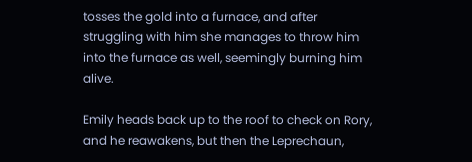tosses the gold into a furnace, and after struggling with him she manages to throw him into the furnace as well, seemingly burning him alive.

Emily heads back up to the roof to check on Rory, and he reawakens, but then the Leprechaun,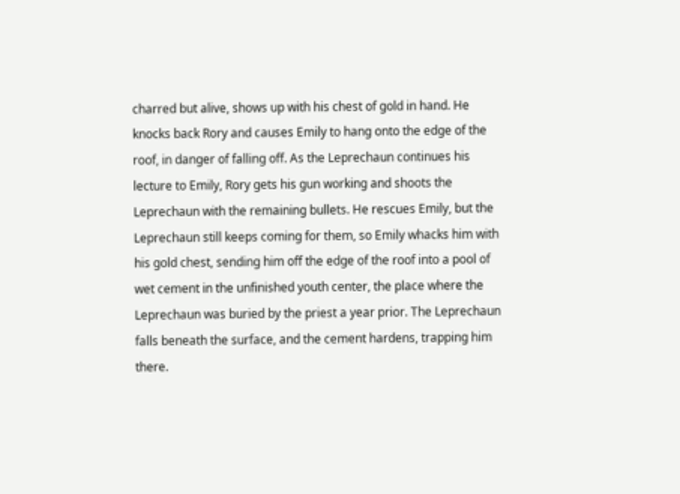charred but alive, shows up with his chest of gold in hand. He knocks back Rory and causes Emily to hang onto the edge of the roof, in danger of falling off. As the Leprechaun continues his lecture to Emily, Rory gets his gun working and shoots the Leprechaun with the remaining bullets. He rescues Emily, but the Leprechaun still keeps coming for them, so Emily whacks him with his gold chest, sending him off the edge of the roof into a pool of wet cement in the unfinished youth center, the place where the Leprechaun was buried by the priest a year prior. The Leprechaun falls beneath the surface, and the cement hardens, trapping him there.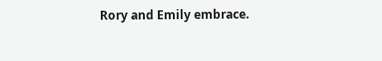Rory and Emily embrace.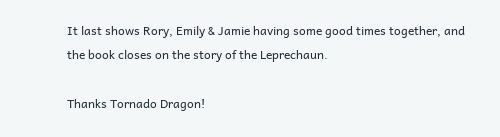It last shows Rory, Emily & Jamie having some good times together, and the book closes on the story of the Leprechaun.

Thanks Tornado Dragon!